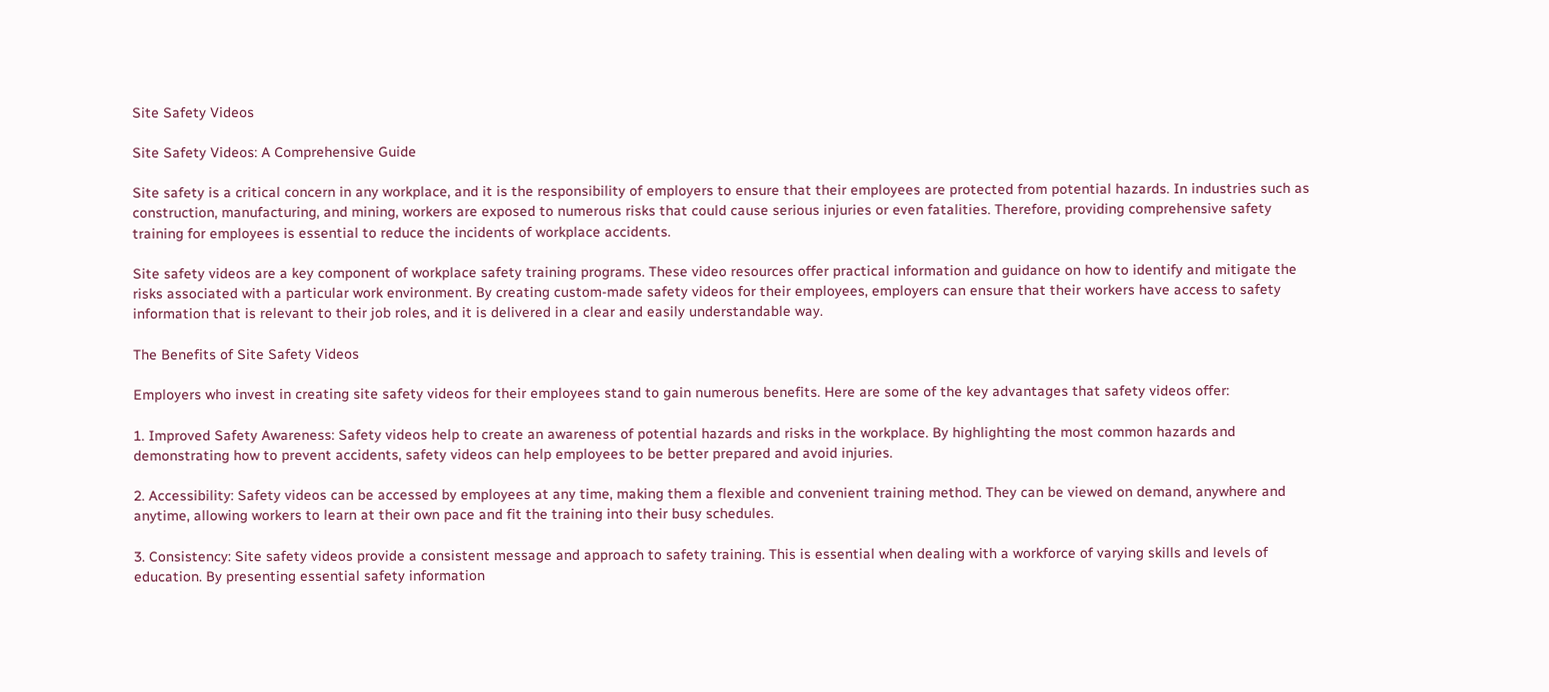Site Safety Videos

Site Safety Videos: A Comprehensive Guide

Site safety is a critical concern in any workplace, and it is the responsibility of employers to ensure that their employees are protected from potential hazards. In industries such as construction, manufacturing, and mining, workers are exposed to numerous risks that could cause serious injuries or even fatalities. Therefore, providing comprehensive safety training for employees is essential to reduce the incidents of workplace accidents.

Site safety videos are a key component of workplace safety training programs. These video resources offer practical information and guidance on how to identify and mitigate the risks associated with a particular work environment. By creating custom-made safety videos for their employees, employers can ensure that their workers have access to safety information that is relevant to their job roles, and it is delivered in a clear and easily understandable way.

The Benefits of Site Safety Videos

Employers who invest in creating site safety videos for their employees stand to gain numerous benefits. Here are some of the key advantages that safety videos offer:

1. Improved Safety Awareness: Safety videos help to create an awareness of potential hazards and risks in the workplace. By highlighting the most common hazards and demonstrating how to prevent accidents, safety videos can help employees to be better prepared and avoid injuries.

2. Accessibility: Safety videos can be accessed by employees at any time, making them a flexible and convenient training method. They can be viewed on demand, anywhere and anytime, allowing workers to learn at their own pace and fit the training into their busy schedules.

3. Consistency: Site safety videos provide a consistent message and approach to safety training. This is essential when dealing with a workforce of varying skills and levels of education. By presenting essential safety information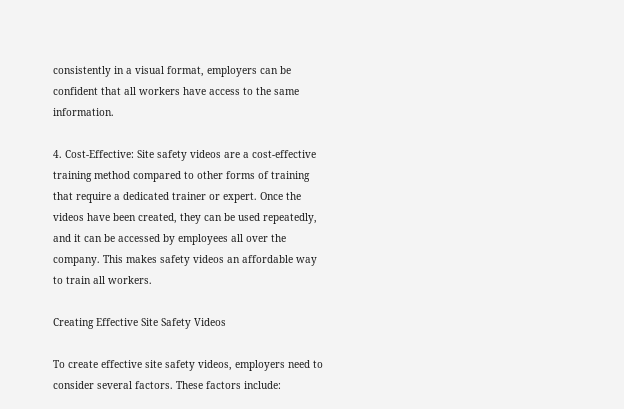consistently in a visual format, employers can be confident that all workers have access to the same information.

4. Cost-Effective: Site safety videos are a cost-effective training method compared to other forms of training that require a dedicated trainer or expert. Once the videos have been created, they can be used repeatedly, and it can be accessed by employees all over the company. This makes safety videos an affordable way to train all workers.

Creating Effective Site Safety Videos

To create effective site safety videos, employers need to consider several factors. These factors include: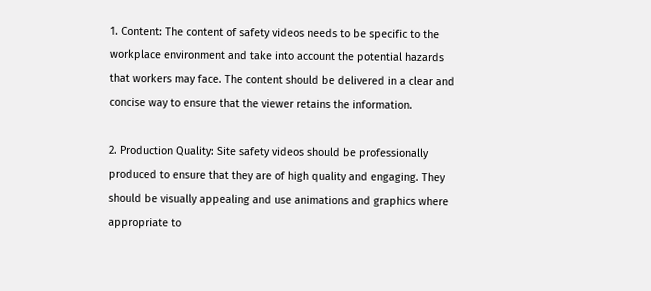1. Content: The content of safety videos needs to be specific to the workplace environment and take into account the potential hazards that workers may face. The content should be delivered in a clear and concise way to ensure that the viewer retains the information.

2. Production Quality: Site safety videos should be professionally produced to ensure that they are of high quality and engaging. They should be visually appealing and use animations and graphics where appropriate to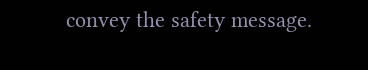convey the safety message.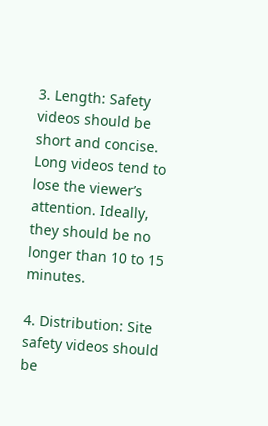3. Length: Safety videos should be short and concise. Long videos tend to lose the viewer’s attention. Ideally, they should be no longer than 10 to 15 minutes.

4. Distribution: Site safety videos should be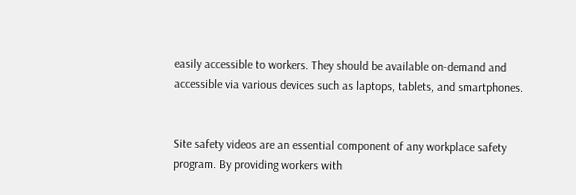easily accessible to workers. They should be available on-demand and accessible via various devices such as laptops, tablets, and smartphones.


Site safety videos are an essential component of any workplace safety program. By providing workers with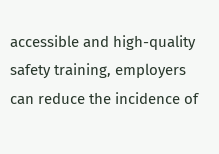accessible and high-quality safety training, employers can reduce the incidence of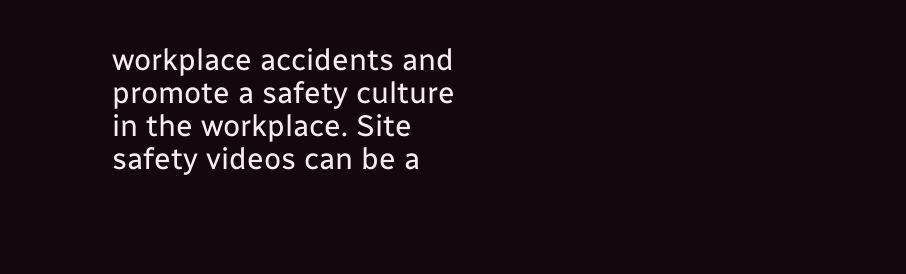workplace accidents and promote a safety culture in the workplace. Site safety videos can be a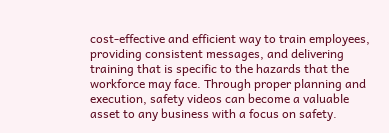cost-effective and efficient way to train employees, providing consistent messages, and delivering training that is specific to the hazards that the workforce may face. Through proper planning and execution, safety videos can become a valuable asset to any business with a focus on safety.